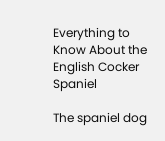Everything to Know About the English Cocker Spaniel

The spaniel dog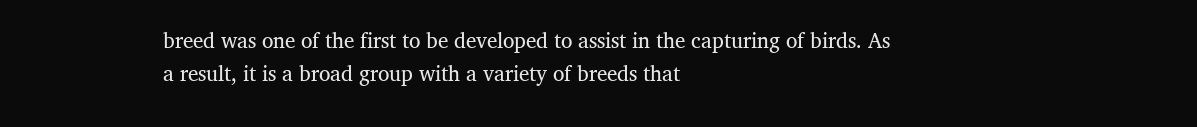breed was one of the first to be developed to assist in the capturing of birds. As a result, it is a broad group with a variety of breeds that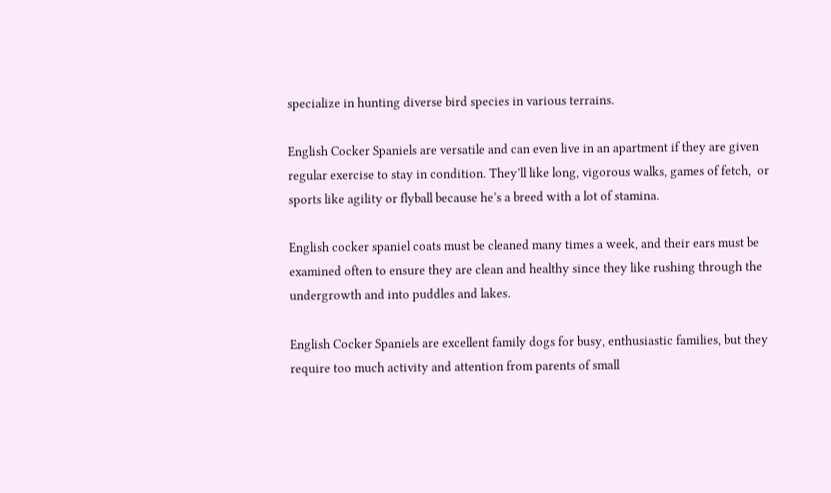specialize in hunting diverse bird species in various terrains.

English Cocker Spaniels are versatile and can even live in an apartment if they are given regular exercise to stay in condition. They’ll like long, vigorous walks, games of fetch,  or sports like agility or flyball because he’s a breed with a lot of stamina.

English cocker spaniel coats must be cleaned many times a week, and their ears must be examined often to ensure they are clean and healthy since they like rushing through the undergrowth and into puddles and lakes.

English Cocker Spaniels are excellent family dogs for busy, enthusiastic families, but they require too much activity and attention from parents of small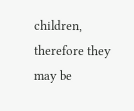children, therefore they may be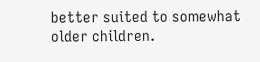better suited to somewhat older children.